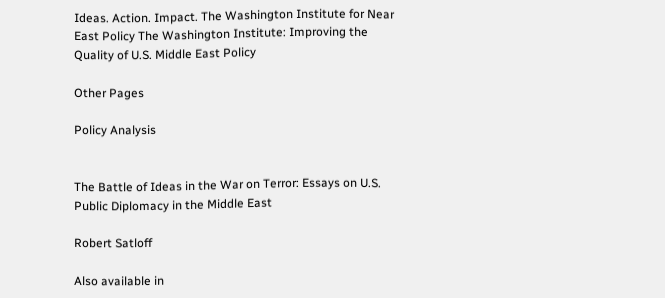Ideas. Action. Impact. The Washington Institute for Near East Policy The Washington Institute: Improving the Quality of U.S. Middle East Policy

Other Pages

Policy Analysis


The Battle of Ideas in the War on Terror: Essays on U.S. Public Diplomacy in the Middle East

Robert Satloff

Also available in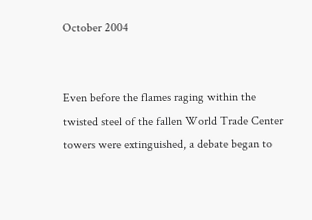October 2004


Even before the flames raging within the twisted steel of the fallen World Trade Center towers were extinguished, a debate began to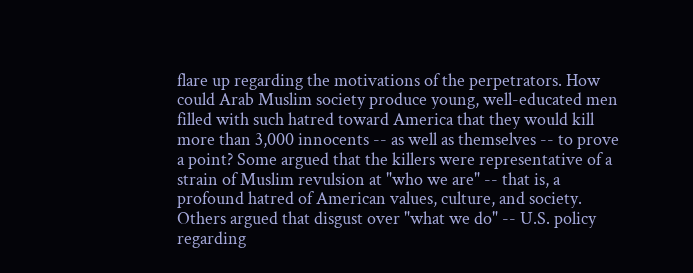flare up regarding the motivations of the perpetrators. How could Arab Muslim society produce young, well-educated men filled with such hatred toward America that they would kill more than 3,000 innocents -- as well as themselves -- to prove a point? Some argued that the killers were representative of a strain of Muslim revulsion at "who we are" -- that is, a profound hatred of American values, culture, and society. Others argued that disgust over "what we do" -- U.S. policy regarding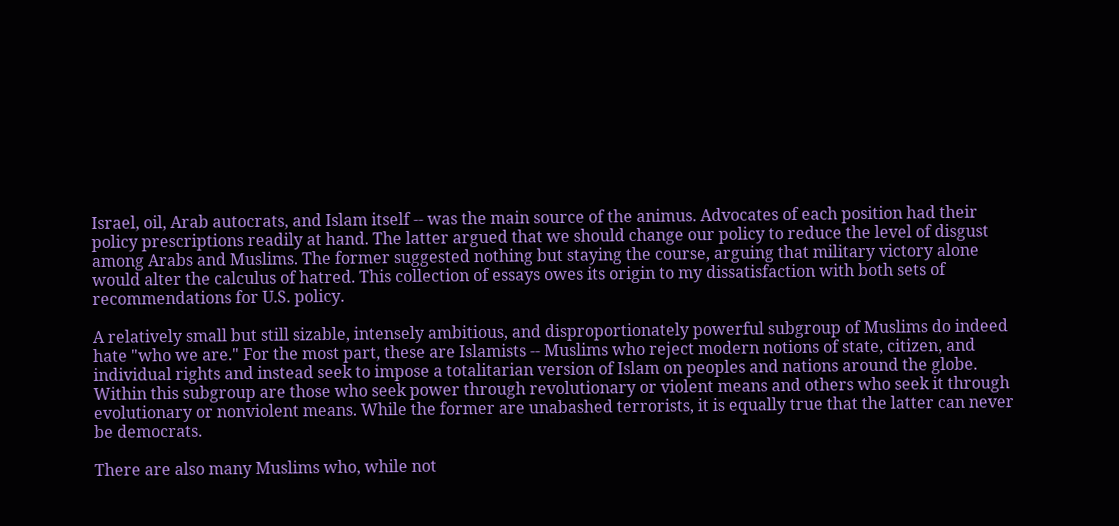Israel, oil, Arab autocrats, and Islam itself -- was the main source of the animus. Advocates of each position had their policy prescriptions readily at hand. The latter argued that we should change our policy to reduce the level of disgust among Arabs and Muslims. The former suggested nothing but staying the course, arguing that military victory alone would alter the calculus of hatred. This collection of essays owes its origin to my dissatisfaction with both sets of recommendations for U.S. policy.

A relatively small but still sizable, intensely ambitious, and disproportionately powerful subgroup of Muslims do indeed hate "who we are." For the most part, these are Islamists -- Muslims who reject modern notions of state, citizen, and individual rights and instead seek to impose a totalitarian version of Islam on peoples and nations around the globe. Within this subgroup are those who seek power through revolutionary or violent means and others who seek it through evolutionary or nonviolent means. While the former are unabashed terrorists, it is equally true that the latter can never be democrats.

There are also many Muslims who, while not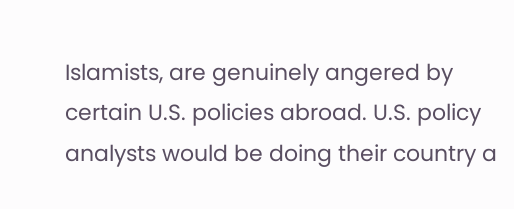Islamists, are genuinely angered by certain U.S. policies abroad. U.S. policy analysts would be doing their country a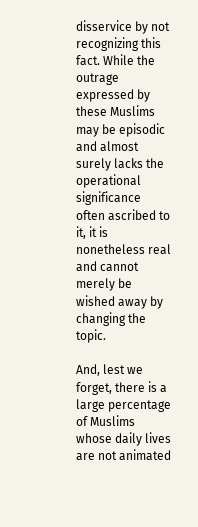disservice by not recognizing this fact. While the outrage expressed by these Muslims may be episodic and almost surely lacks the operational significance often ascribed to it, it is nonetheless real and cannot merely be wished away by changing the topic.

And, lest we forget, there is a large percentage of Muslims whose daily lives are not animated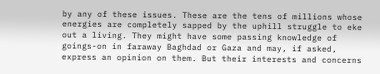by any of these issues. These are the tens of millions whose energies are completely sapped by the uphill struggle to eke out a living. They might have some passing knowledge of goings-on in faraway Baghdad or Gaza and may, if asked, express an opinion on them. But their interests and concerns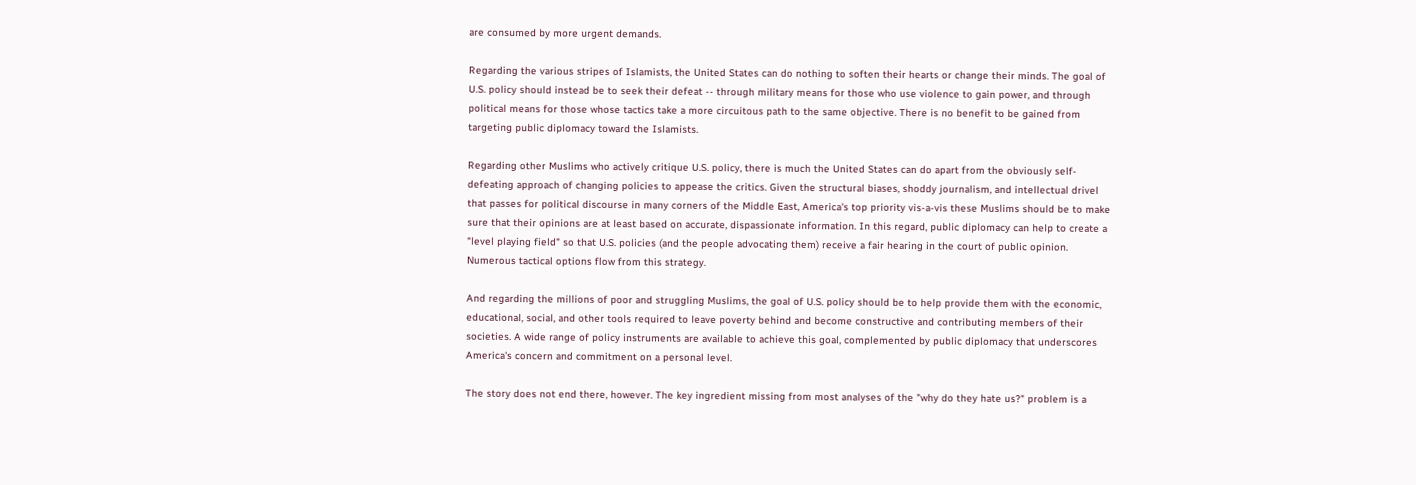are consumed by more urgent demands.

Regarding the various stripes of Islamists, the United States can do nothing to soften their hearts or change their minds. The goal of U.S. policy should instead be to seek their defeat -- through military means for those who use violence to gain power, and through political means for those whose tactics take a more circuitous path to the same objective. There is no benefit to be gained from targeting public diplomacy toward the Islamists.

Regarding other Muslims who actively critique U.S. policy, there is much the United States can do apart from the obviously self-defeating approach of changing policies to appease the critics. Given the structural biases, shoddy journalism, and intellectual drivel that passes for political discourse in many corners of the Middle East, America's top priority vis-a-vis these Muslims should be to make sure that their opinions are at least based on accurate, dispassionate information. In this regard, public diplomacy can help to create a "level playing field" so that U.S. policies (and the people advocating them) receive a fair hearing in the court of public opinion. Numerous tactical options flow from this strategy.

And regarding the millions of poor and struggling Muslims, the goal of U.S. policy should be to help provide them with the economic, educational, social, and other tools required to leave poverty behind and become constructive and contributing members of their societies. A wide range of policy instruments are available to achieve this goal, complemented by public diplomacy that underscores America's concern and commitment on a personal level.

The story does not end there, however. The key ingredient missing from most analyses of the "why do they hate us?" problem is a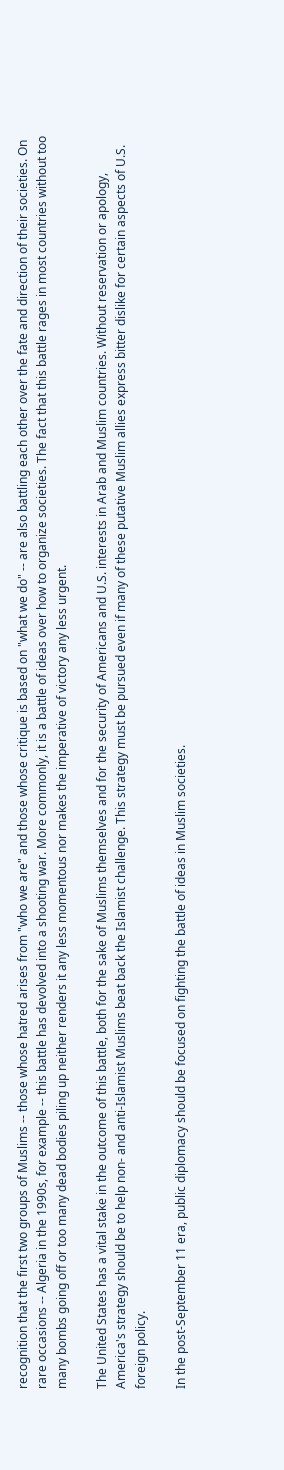recognition that the first two groups of Muslims -- those whose hatred arises from "who we are" and those whose critique is based on "what we do" -- are also battling each other over the fate and direction of their societies. On rare occasions -- Algeria in the 1990s, for example -- this battle has devolved into a shooting war. More commonly, it is a battle of ideas over how to organize societies. The fact that this battle rages in most countries without too many bombs going off or too many dead bodies piling up neither renders it any less momentous nor makes the imperative of victory any less urgent.

The United States has a vital stake in the outcome of this battle, both for the sake of Muslims themselves and for the security of Americans and U.S. interests in Arab and Muslim countries. Without reservation or apology, America's strategy should be to help non- and anti-Islamist Muslims beat back the Islamist challenge. This strategy must be pursued even if many of these putative Muslim allies express bitter dislike for certain aspects of U.S. foreign policy.

In the post-September 11 era, public diplomacy should be focused on fighting the battle of ideas in Muslim societies.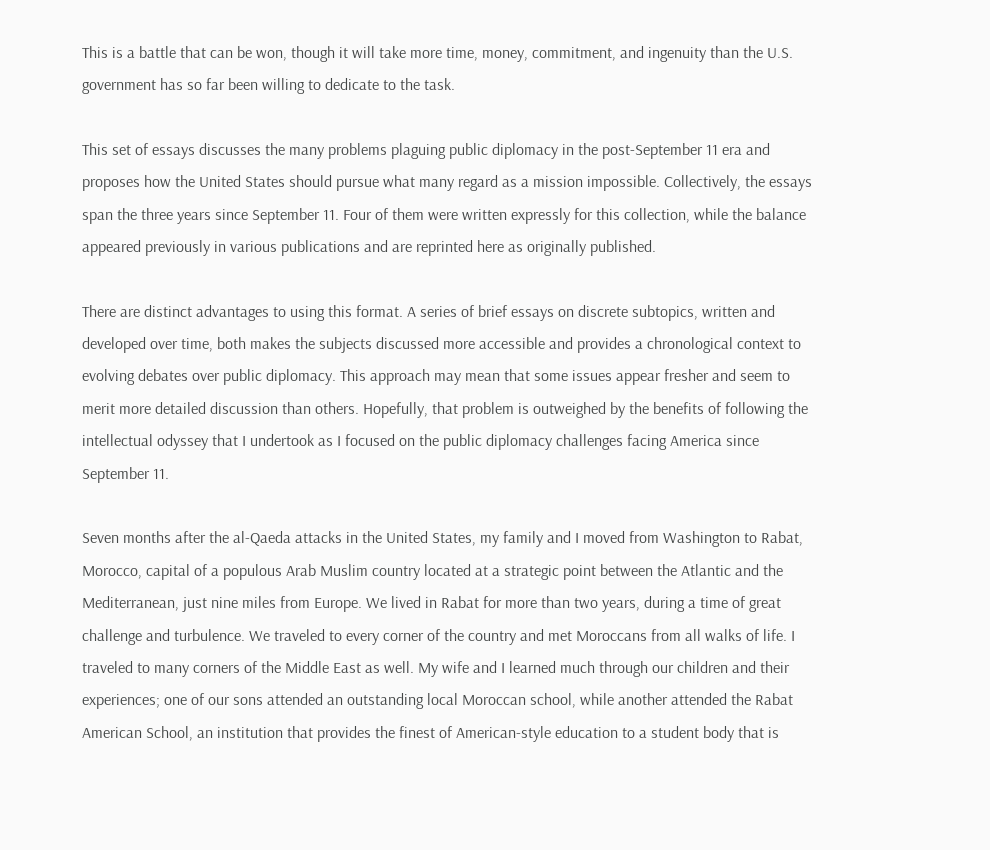This is a battle that can be won, though it will take more time, money, commitment, and ingenuity than the U.S. government has so far been willing to dedicate to the task.

This set of essays discusses the many problems plaguing public diplomacy in the post-September 11 era and proposes how the United States should pursue what many regard as a mission impossible. Collectively, the essays span the three years since September 11. Four of them were written expressly for this collection, while the balance appeared previously in various publications and are reprinted here as originally published.

There are distinct advantages to using this format. A series of brief essays on discrete subtopics, written and developed over time, both makes the subjects discussed more accessible and provides a chronological context to evolving debates over public diplomacy. This approach may mean that some issues appear fresher and seem to merit more detailed discussion than others. Hopefully, that problem is outweighed by the benefits of following the intellectual odyssey that I undertook as I focused on the public diplomacy challenges facing America since September 11.

Seven months after the al-Qaeda attacks in the United States, my family and I moved from Washington to Rabat, Morocco, capital of a populous Arab Muslim country located at a strategic point between the Atlantic and the Mediterranean, just nine miles from Europe. We lived in Rabat for more than two years, during a time of great challenge and turbulence. We traveled to every corner of the country and met Moroccans from all walks of life. I traveled to many corners of the Middle East as well. My wife and I learned much through our children and their experiences; one of our sons attended an outstanding local Moroccan school, while another attended the Rabat American School, an institution that provides the finest of American-style education to a student body that is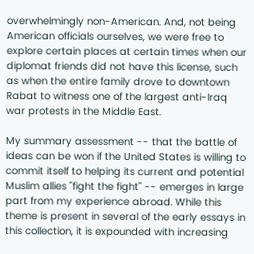overwhelmingly non-American. And, not being American officials ourselves, we were free to explore certain places at certain times when our diplomat friends did not have this license, such as when the entire family drove to downtown Rabat to witness one of the largest anti-Iraq war protests in the Middle East.

My summary assessment -- that the battle of ideas can be won if the United States is willing to commit itself to helping its current and potential Muslim allies "fight the fight" -- emerges in large part from my experience abroad. While this theme is present in several of the early essays in this collection, it is expounded with increasing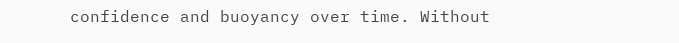confidence and buoyancy over time. Without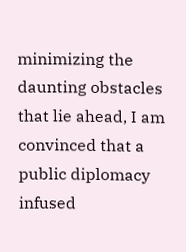minimizing the daunting obstacles that lie ahead, I am convinced that a public diplomacy infused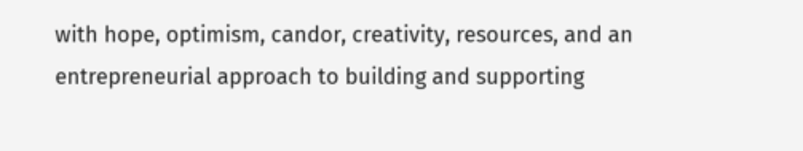with hope, optimism, candor, creativity, resources, and an entrepreneurial approach to building and supporting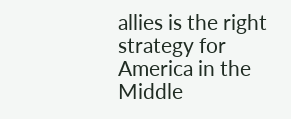allies is the right strategy for America in the Middle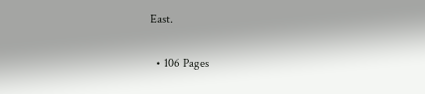East.

  • 106 Pages